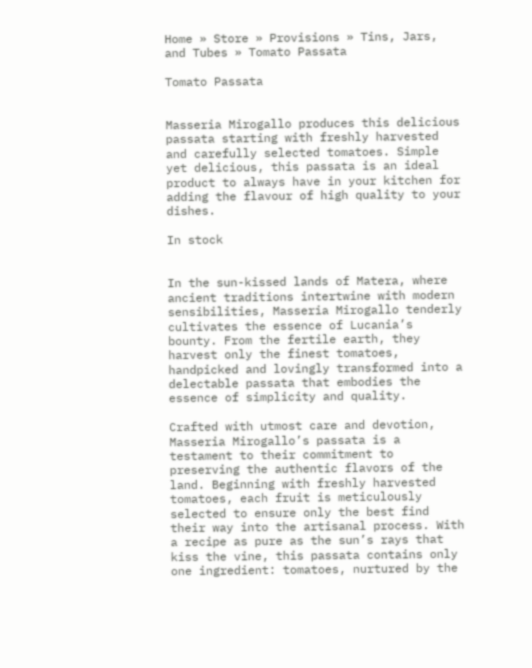Home » Store » Provisions » Tins, Jars, and Tubes » Tomato Passata

Tomato Passata


Masseria Mirogallo produces this delicious passata starting with freshly harvested and carefully selected tomatoes. Simple yet delicious, this passata is an ideal product to always have in your kitchen for adding the flavour of high quality to your dishes.

In stock


In the sun-kissed lands of Matera, where ancient traditions intertwine with modern sensibilities, Masseria Mirogallo tenderly cultivates the essence of Lucania’s bounty. From the fertile earth, they harvest only the finest tomatoes, handpicked and lovingly transformed into a delectable passata that embodies the essence of simplicity and quality.

Crafted with utmost care and devotion, Masseria Mirogallo’s passata is a testament to their commitment to preserving the authentic flavors of the land. Beginning with freshly harvested tomatoes, each fruit is meticulously selected to ensure only the best find their way into the artisanal process. With a recipe as pure as the sun’s rays that kiss the vine, this passata contains only one ingredient: tomatoes, nurtured by the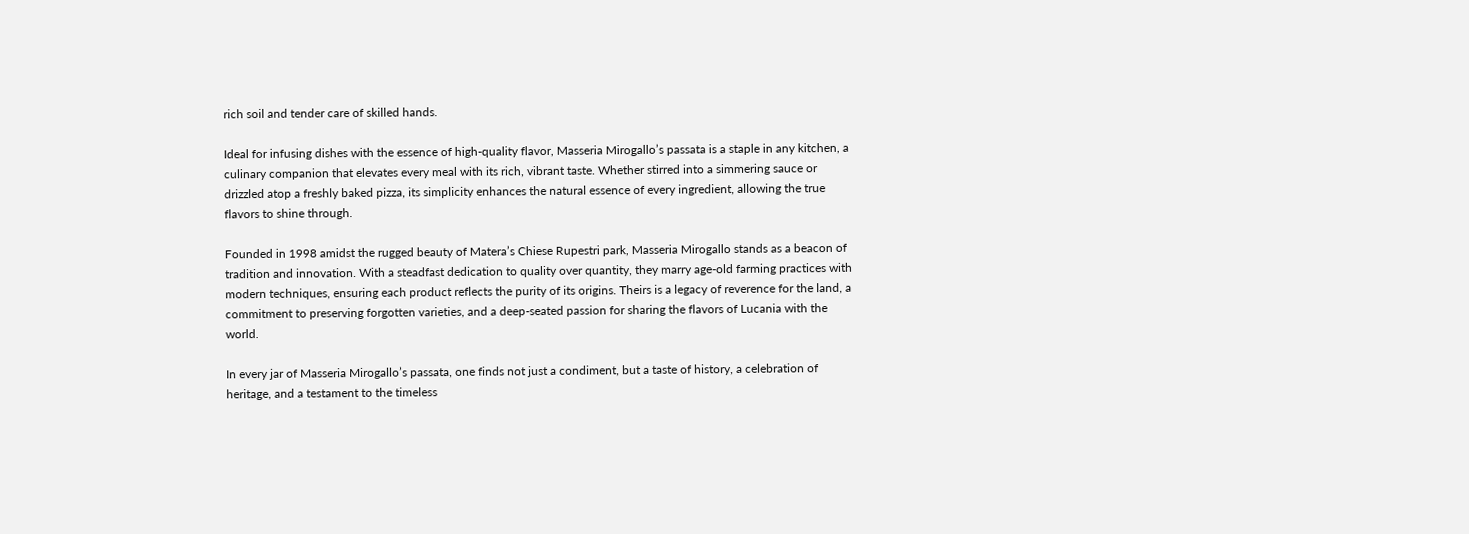rich soil and tender care of skilled hands.

Ideal for infusing dishes with the essence of high-quality flavor, Masseria Mirogallo’s passata is a staple in any kitchen, a culinary companion that elevates every meal with its rich, vibrant taste. Whether stirred into a simmering sauce or drizzled atop a freshly baked pizza, its simplicity enhances the natural essence of every ingredient, allowing the true flavors to shine through.

Founded in 1998 amidst the rugged beauty of Matera’s Chiese Rupestri park, Masseria Mirogallo stands as a beacon of tradition and innovation. With a steadfast dedication to quality over quantity, they marry age-old farming practices with modern techniques, ensuring each product reflects the purity of its origins. Theirs is a legacy of reverence for the land, a commitment to preserving forgotten varieties, and a deep-seated passion for sharing the flavors of Lucania with the world.

In every jar of Masseria Mirogallo’s passata, one finds not just a condiment, but a taste of history, a celebration of heritage, and a testament to the timeless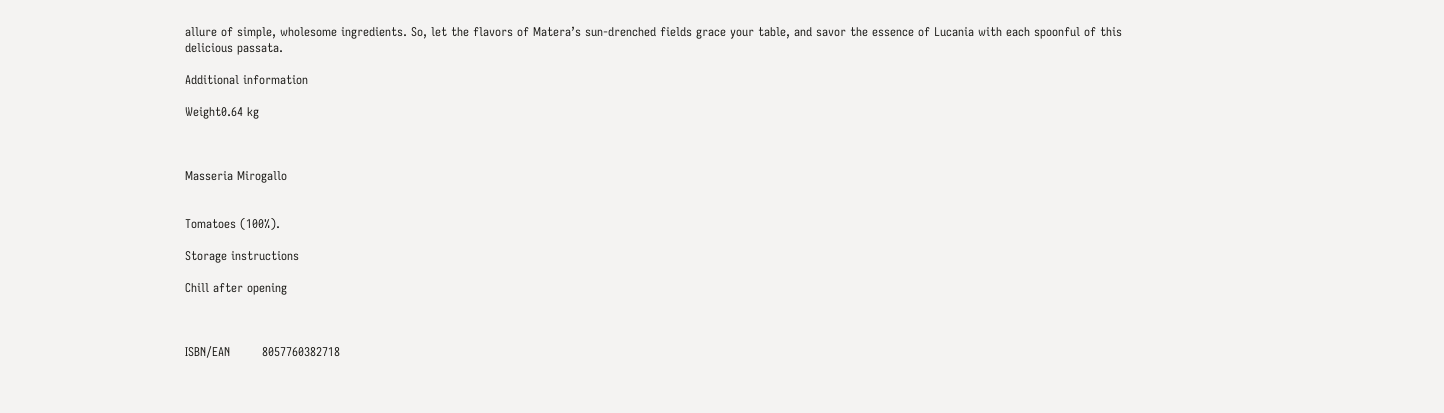allure of simple, wholesome ingredients. So, let the flavors of Matera’s sun-drenched fields grace your table, and savor the essence of Lucania with each spoonful of this delicious passata.

Additional information

Weight0.64 kg



Masseria Mirogallo


Tomatoes (100%).

Storage instructions

Chill after opening



ISBN/EAN        8057760382718